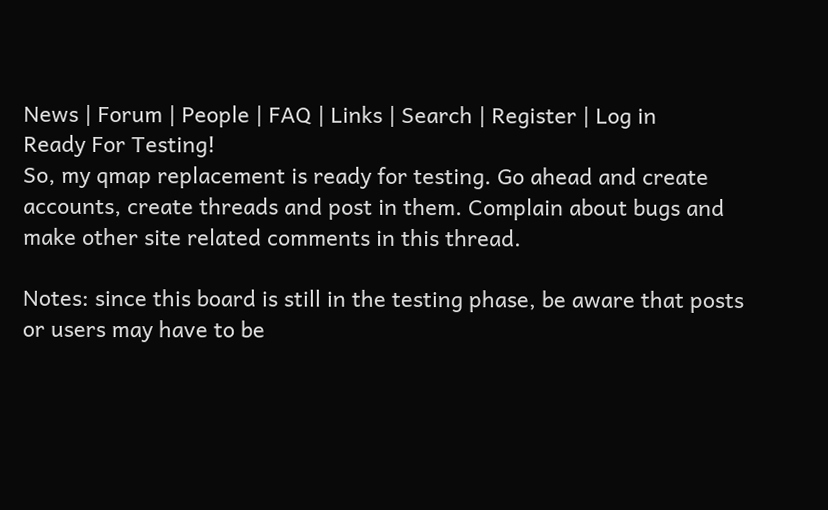News | Forum | People | FAQ | Links | Search | Register | Log in
Ready For Testing!
So, my qmap replacement is ready for testing. Go ahead and create accounts, create threads and post in them. Complain about bugs and make other site related comments in this thread.

Notes: since this board is still in the testing phase, be aware that posts or users may have to be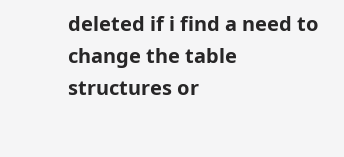deleted if i find a need to change the table structures or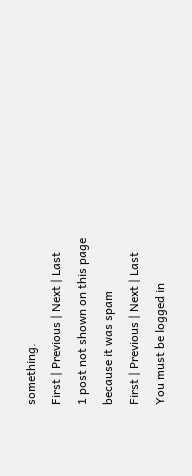something.
First | Previous | Next | Last
1 post not shown on this page because it was spam
First | Previous | Next | Last
You must be logged in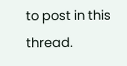to post in this thread.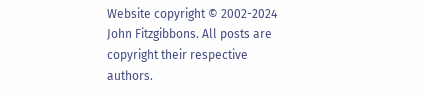Website copyright © 2002-2024 John Fitzgibbons. All posts are copyright their respective authors.